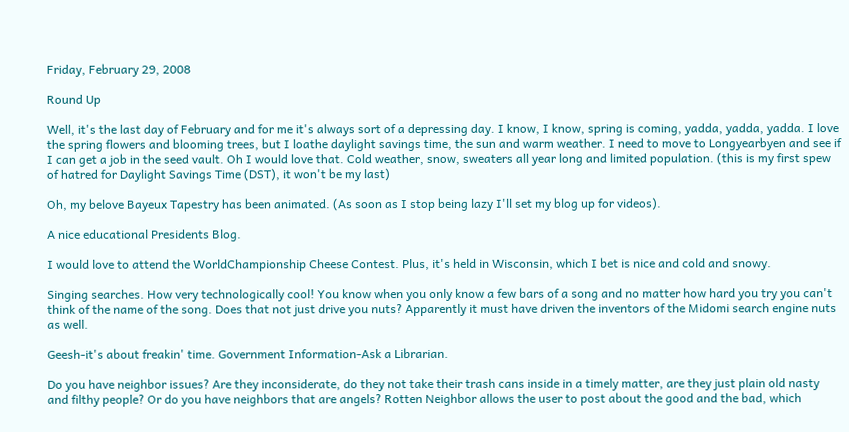Friday, February 29, 2008

Round Up

Well, it's the last day of February and for me it's always sort of a depressing day. I know, I know, spring is coming, yadda, yadda, yadda. I love the spring flowers and blooming trees, but I loathe daylight savings time, the sun and warm weather. I need to move to Longyearbyen and see if I can get a job in the seed vault. Oh I would love that. Cold weather, snow, sweaters all year long and limited population. (this is my first spew of hatred for Daylight Savings Time (DST), it won't be my last)

Oh, my belove Bayeux Tapestry has been animated. (As soon as I stop being lazy I'll set my blog up for videos).

A nice educational Presidents Blog.

I would love to attend the WorldChampionship Cheese Contest. Plus, it's held in Wisconsin, which I bet is nice and cold and snowy.

Singing searches. How very technologically cool! You know when you only know a few bars of a song and no matter how hard you try you can't think of the name of the song. Does that not just drive you nuts? Apparently it must have driven the inventors of the Midomi search engine nuts as well.

Geesh-it's about freakin' time. Government Information-Ask a Librarian.

Do you have neighbor issues? Are they inconsiderate, do they not take their trash cans inside in a timely matter, are they just plain old nasty and filthy people? Or do you have neighbors that are angels? Rotten Neighbor allows the user to post about the good and the bad, which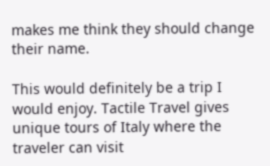makes me think they should change their name.

This would definitely be a trip I would enjoy. Tactile Travel gives unique tours of Italy where the traveler can visit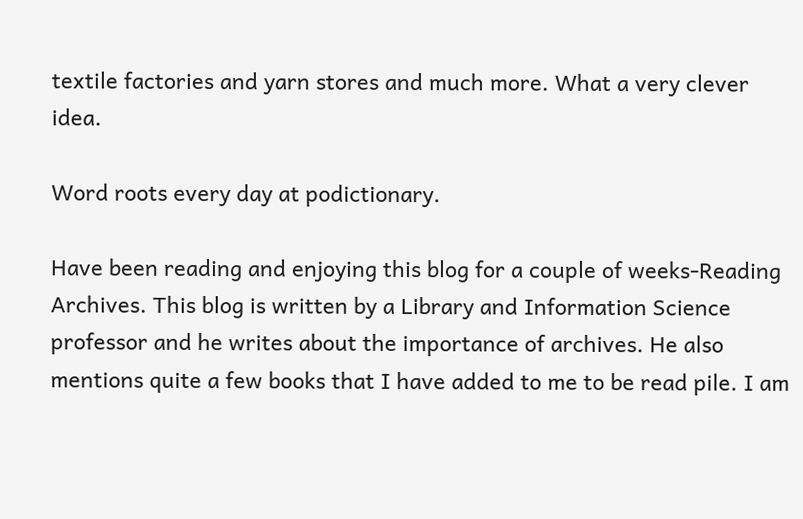textile factories and yarn stores and much more. What a very clever idea.

Word roots every day at podictionary.

Have been reading and enjoying this blog for a couple of weeks-Reading Archives. This blog is written by a Library and Information Science professor and he writes about the importance of archives. He also mentions quite a few books that I have added to me to be read pile. I am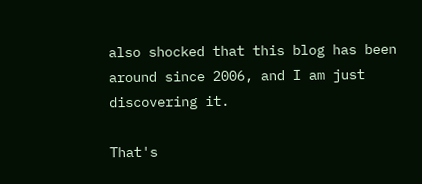also shocked that this blog has been around since 2006, and I am just discovering it.

That's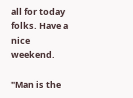all for today folks. Have a nice weekend.

"Man is the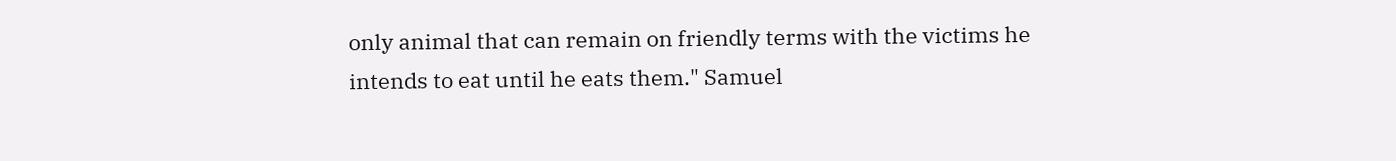only animal that can remain on friendly terms with the victims he intends to eat until he eats them." Samuel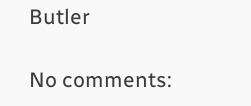Butler

No comments: